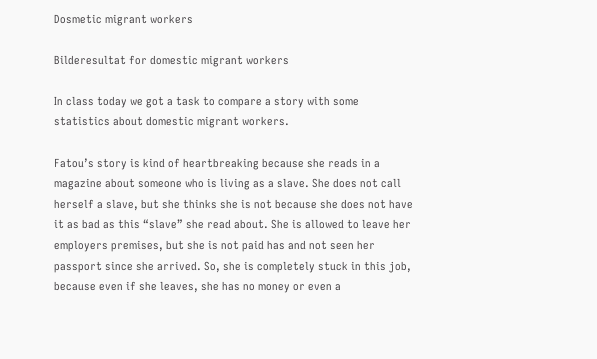Dosmetic migrant workers

Bilderesultat for domestic migrant workers

In class today we got a task to compare a story with some statistics about domestic migrant workers.

Fatou’s story is kind of heartbreaking because she reads in a magazine about someone who is living as a slave. She does not call herself a slave, but she thinks she is not because she does not have it as bad as this “slave” she read about. She is allowed to leave her employers premises, but she is not paid has and not seen her passport since she arrived. So, she is completely stuck in this job, because even if she leaves, she has no money or even a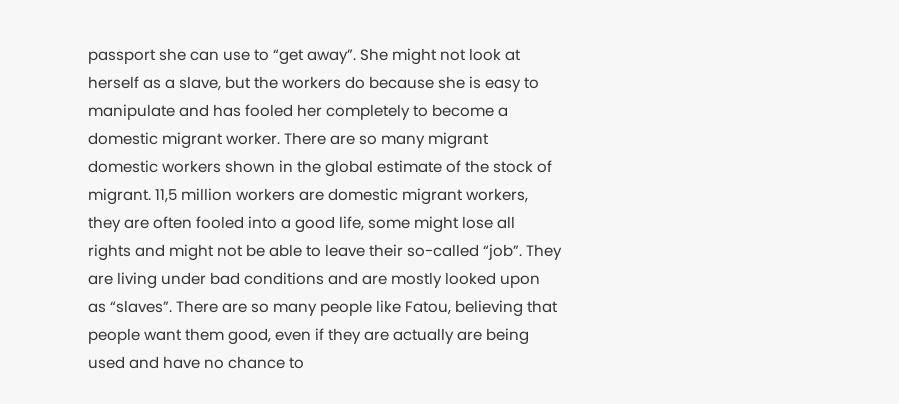passport she can use to “get away”. She might not look at herself as a slave, but the workers do because she is easy to manipulate and has fooled her completely to become a domestic migrant worker. There are so many migrant domestic workers shown in the global estimate of the stock of migrant. 11,5 million workers are domestic migrant workers, they are often fooled into a good life, some might lose all rights and might not be able to leave their so-called “job”. They are living under bad conditions and are mostly looked upon as “slaves”. There are so many people like Fatou, believing that people want them good, even if they are actually are being used and have no chance to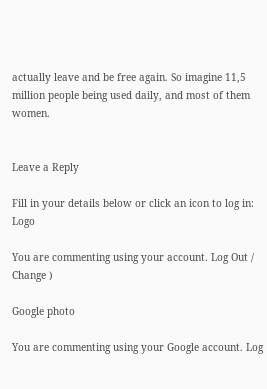actually leave and be free again. So imagine 11,5 million people being used daily, and most of them women.


Leave a Reply

Fill in your details below or click an icon to log in: Logo

You are commenting using your account. Log Out /  Change )

Google photo

You are commenting using your Google account. Log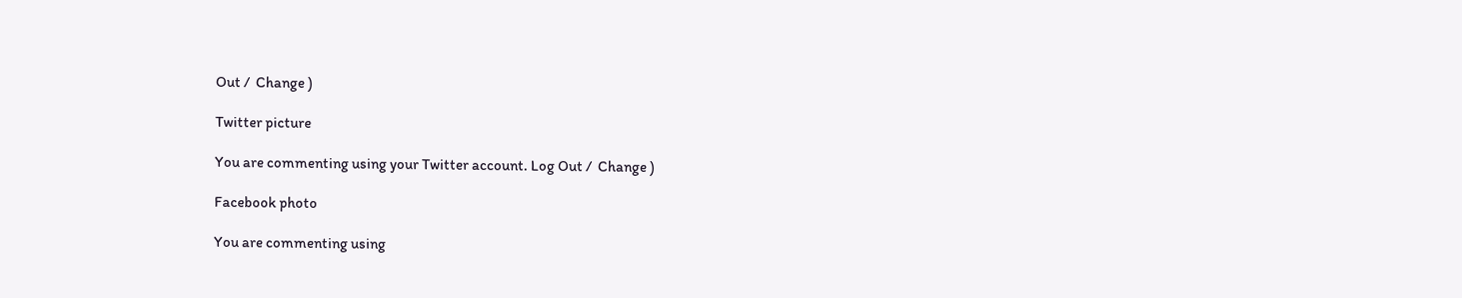Out /  Change )

Twitter picture

You are commenting using your Twitter account. Log Out /  Change )

Facebook photo

You are commenting using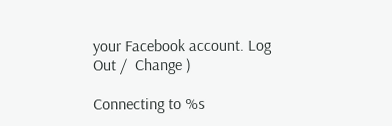your Facebook account. Log Out /  Change )

Connecting to %s